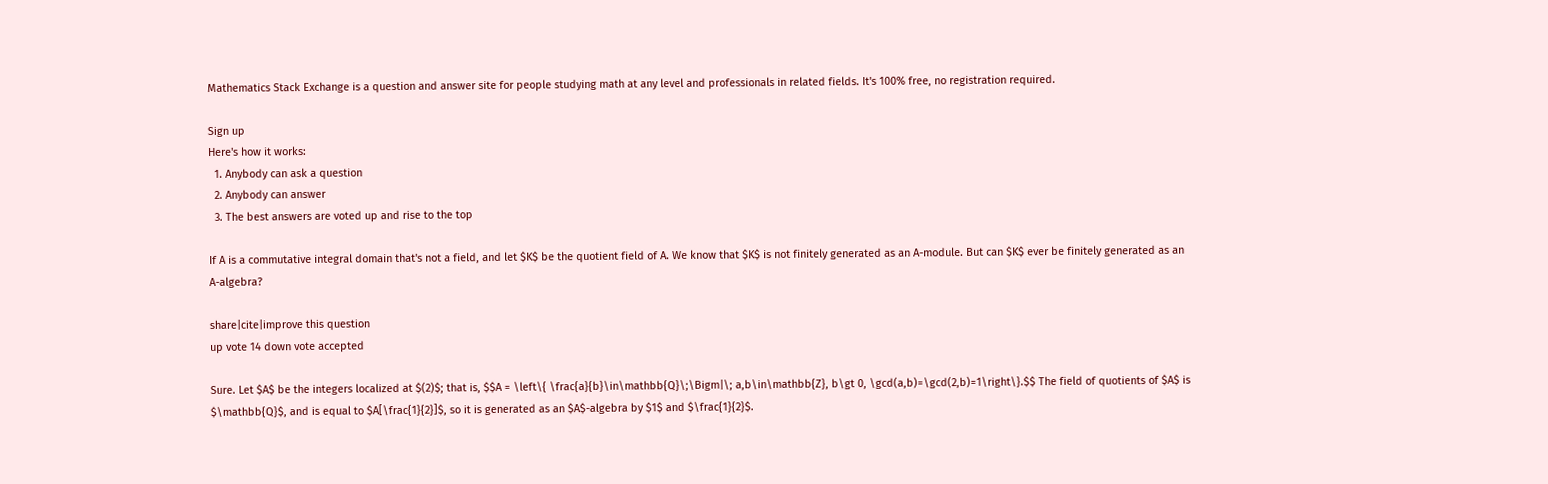Mathematics Stack Exchange is a question and answer site for people studying math at any level and professionals in related fields. It's 100% free, no registration required.

Sign up
Here's how it works:
  1. Anybody can ask a question
  2. Anybody can answer
  3. The best answers are voted up and rise to the top

If A is a commutative integral domain that's not a field, and let $K$ be the quotient field of A. We know that $K$ is not finitely generated as an A-module. But can $K$ ever be finitely generated as an A-algebra?

share|cite|improve this question
up vote 14 down vote accepted

Sure. Let $A$ be the integers localized at $(2)$; that is, $$A = \left\{ \frac{a}{b}\in\mathbb{Q}\;\Bigm|\; a,b\in\mathbb{Z}, b\gt 0, \gcd(a,b)=\gcd(2,b)=1\right\}.$$ The field of quotients of $A$ is $\mathbb{Q}$, and is equal to $A[\frac{1}{2}]$, so it is generated as an $A$-algebra by $1$ and $\frac{1}{2}$.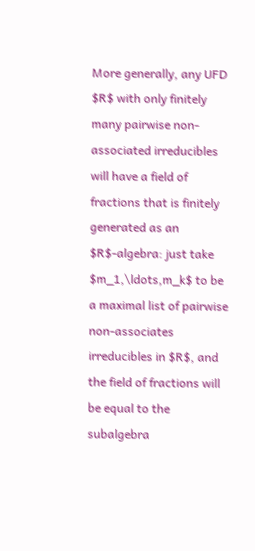More generally, any UFD $R$ with only finitely many pairwise non-associated irreducibles will have a field of fractions that is finitely generated as an $R$-algebra: just take $m_1,\ldots,m_k$ to be a maximal list of pairwise non-associates irreducibles in $R$, and the field of fractions will be equal to the subalgebra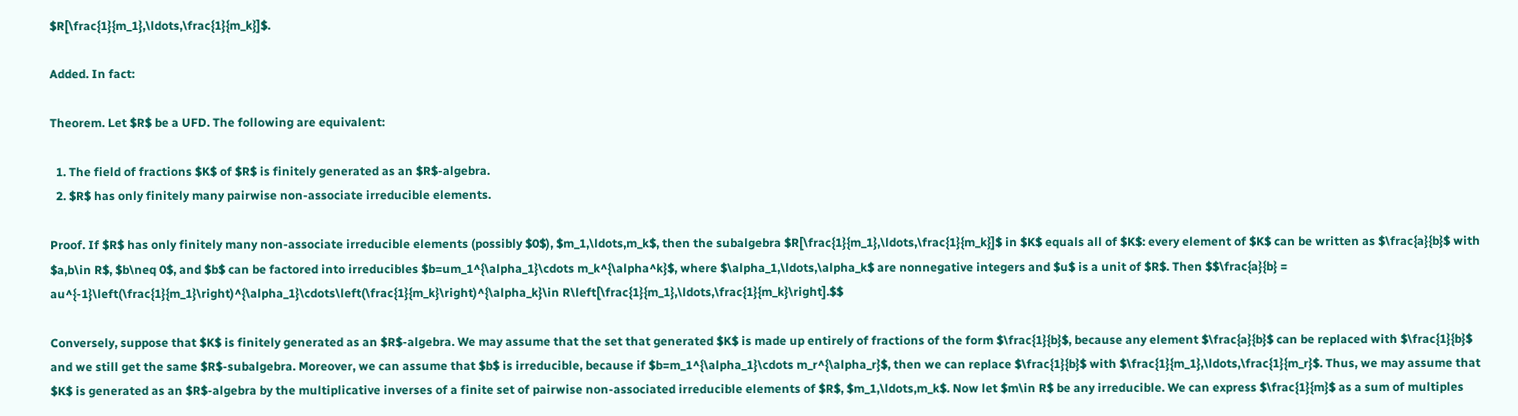$R[\frac{1}{m_1},\ldots,\frac{1}{m_k}]$.

Added. In fact:

Theorem. Let $R$ be a UFD. The following are equivalent:

  1. The field of fractions $K$ of $R$ is finitely generated as an $R$-algebra.
  2. $R$ has only finitely many pairwise non-associate irreducible elements.

Proof. If $R$ has only finitely many non-associate irreducible elements (possibly $0$), $m_1,\ldots,m_k$, then the subalgebra $R[\frac{1}{m_1},\ldots,\frac{1}{m_k}]$ in $K$ equals all of $K$: every element of $K$ can be written as $\frac{a}{b}$ with $a,b\in R$, $b\neq 0$, and $b$ can be factored into irreducibles $b=um_1^{\alpha_1}\cdots m_k^{\alpha^k}$, where $\alpha_1,\ldots,\alpha_k$ are nonnegative integers and $u$ is a unit of $R$. Then $$\frac{a}{b} = au^{-1}\left(\frac{1}{m_1}\right)^{\alpha_1}\cdots\left(\frac{1}{m_k}\right)^{\alpha_k}\in R\left[\frac{1}{m_1},\ldots,\frac{1}{m_k}\right].$$

Conversely, suppose that $K$ is finitely generated as an $R$-algebra. We may assume that the set that generated $K$ is made up entirely of fractions of the form $\frac{1}{b}$, because any element $\frac{a}{b}$ can be replaced with $\frac{1}{b}$ and we still get the same $R$-subalgebra. Moreover, we can assume that $b$ is irreducible, because if $b=m_1^{\alpha_1}\cdots m_r^{\alpha_r}$, then we can replace $\frac{1}{b}$ with $\frac{1}{m_1},\ldots,\frac{1}{m_r}$. Thus, we may assume that $K$ is generated as an $R$-algebra by the multiplicative inverses of a finite set of pairwise non-associated irreducible elements of $R$, $m_1,\ldots,m_k$. Now let $m\in R$ be any irreducible. We can express $\frac{1}{m}$ as a sum of multiples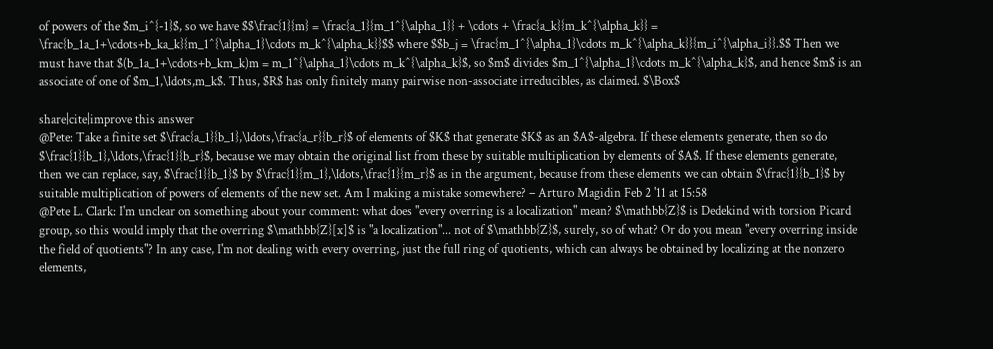of powers of the $m_i^{-1}$, so we have $$\frac{1}{m} = \frac{a_1}{m_1^{\alpha_1}} + \cdots + \frac{a_k}{m_k^{\alpha_k}} = \frac{b_1a_1+\cdots+b_ka_k}{m_1^{\alpha_1}\cdots m_k^{\alpha_k}}$$ where $$b_j = \frac{m_1^{\alpha_1}\cdots m_k^{\alpha_k}}{m_i^{\alpha_i}}.$$ Then we must have that $(b_1a_1+\cdots+b_km_k)m = m_1^{\alpha_1}\cdots m_k^{\alpha_k}$, so $m$ divides $m_1^{\alpha_1}\cdots m_k^{\alpha_k}$, and hence $m$ is an associate of one of $m_1,\ldots,m_k$. Thus, $R$ has only finitely many pairwise non-associate irreducibles, as claimed. $\Box$

share|cite|improve this answer
@Pete: Take a finite set $\frac{a_1}{b_1},\ldots,\frac{a_r}{b_r}$ of elements of $K$ that generate $K$ as an $A$-algebra. If these elements generate, then so do $\frac{1}{b_1},\ldots,\frac{1}{b_r}$, because we may obtain the original list from these by suitable multiplication by elements of $A$. If these elements generate, then we can replace, say, $\frac{1}{b_1}$ by $\frac{1}{m_1},\ldots,\frac{1}{m_r}$ as in the argument, because from these elements we can obtain $\frac{1}{b_1}$ by suitable multiplication of powers of elements of the new set. Am I making a mistake somewhere? – Arturo Magidin Feb 2 '11 at 15:58
@Pete L. Clark: I'm unclear on something about your comment: what does "every overring is a localization" mean? $\mathbb{Z}$ is Dedekind with torsion Picard group, so this would imply that the overring $\mathbb{Z}[x]$ is "a localization"... not of $\mathbb{Z}$, surely, so of what? Or do you mean "every overring inside the field of quotients"? In any case, I'm not dealing with every overring, just the full ring of quotients, which can always be obtained by localizing at the nonzero elements,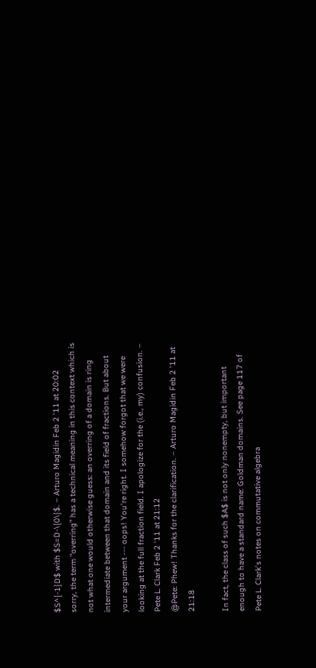$S^{-1}D$ with $S=D-\{0\}$. – Arturo Magidin Feb 2 '11 at 20:02
sorry, the term "overring" has a technical meaning in this context which is not what one would otherwise guess: an overring of a domain is ring intermediate between that domain and its field of fractions. But about your argument --- oops! You're right. I somehow forgot that we were looking at the full fraction field. I apologize for the (i.e., my) confusion. – Pete L. Clark Feb 2 '11 at 21:12
@Pete: Phew! Thanks for the clarification. – Arturo Magidin Feb 2 '11 at 21:18

In fact, the class of such $A$ is not only nonempty, but important enough to have a standard name: Goldman domains. See page 117 of Pete L. Clark's notes on commutative algebra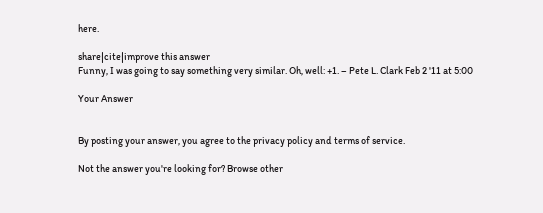here.

share|cite|improve this answer
Funny, I was going to say something very similar. Oh, well: +1. – Pete L. Clark Feb 2 '11 at 5:00

Your Answer


By posting your answer, you agree to the privacy policy and terms of service.

Not the answer you're looking for? Browse other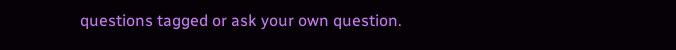questions tagged or ask your own question.